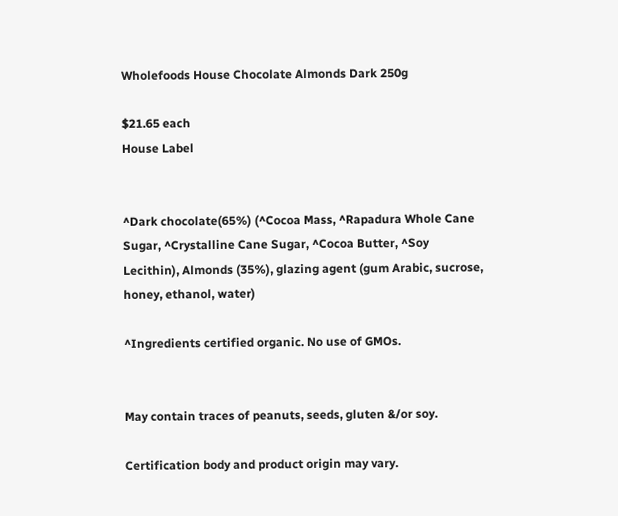Wholefoods House Chocolate Almonds Dark 250g

$21.65 each
House Label


^Dark chocolate(65%) (^Cocoa Mass, ^Rapadura Whole Cane Sugar, ^Crystalline Cane Sugar, ^Cocoa Butter, ^Soy Lecithin), Almonds (35%), glazing agent (gum Arabic, sucrose, honey, ethanol, water)

^Ingredients certified organic. No use of GMOs.


May contain traces of peanuts, seeds, gluten &/or soy.

Certification body and product origin may vary.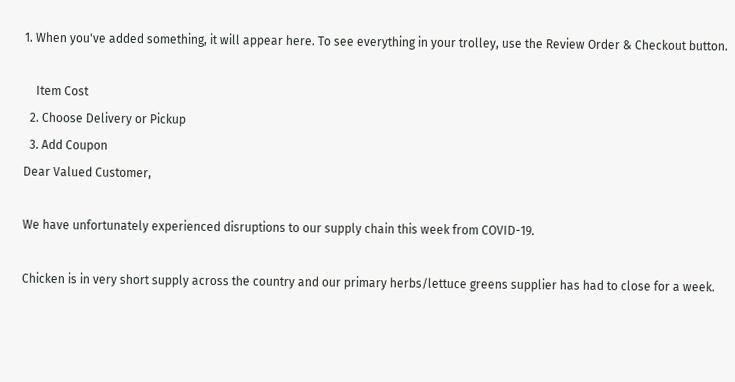1. When you've added something, it will appear here. To see everything in your trolley, use the Review Order & Checkout button.

    Item Cost
  2. Choose Delivery or Pickup
  3. Add Coupon
Dear Valued Customer,

We have unfortunately experienced disruptions to our supply chain this week from COVID-19.

Chicken is in very short supply across the country and our primary herbs/lettuce greens supplier has had to close for a week.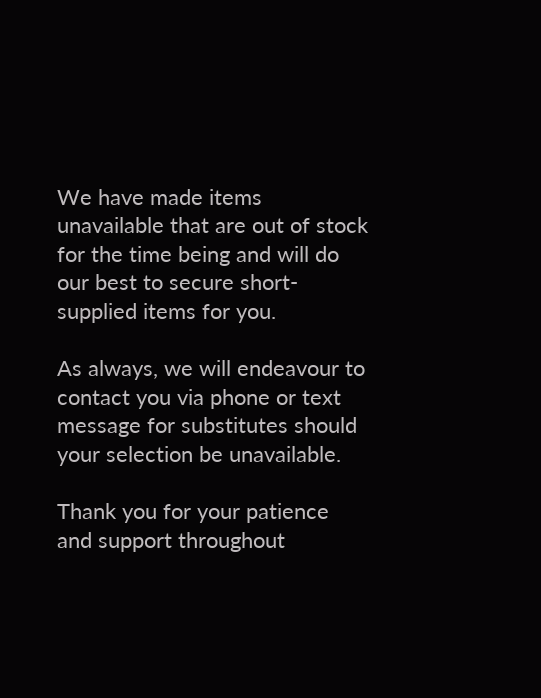We have made items unavailable that are out of stock for the time being and will do our best to secure short-supplied items for you.

As always, we will endeavour to contact you via phone or text message for substitutes should your selection be unavailable.

Thank you for your patience and support throughout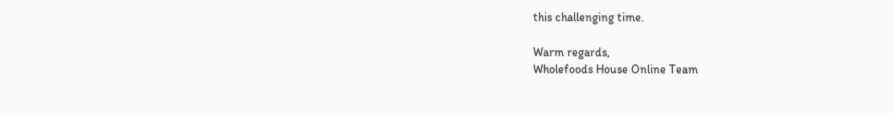this challenging time.

Warm regards,
Wholefoods House Online Team